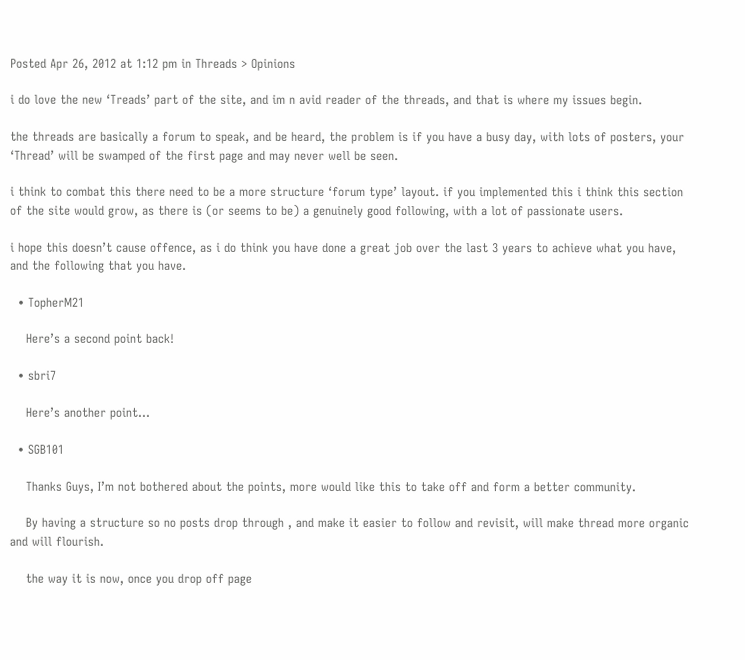Posted Apr 26, 2012 at 1:12 pm in Threads > Opinions

i do love the new ‘Treads’ part of the site, and im n avid reader of the threads, and that is where my issues begin.

the threads are basically a forum to speak, and be heard, the problem is if you have a busy day, with lots of posters, your ‘Thread’ will be swamped of the first page and may never well be seen.

i think to combat this there need to be a more structure ‘forum type’ layout. if you implemented this i think this section of the site would grow, as there is (or seems to be) a genuinely good following, with a lot of passionate users.

i hope this doesn’t cause offence, as i do think you have done a great job over the last 3 years to achieve what you have, and the following that you have.

  • TopherM21

    Here’s a second point back!

  • sbri7

    Here’s another point…

  • SGB101

    Thanks Guys, I’m not bothered about the points, more would like this to take off and form a better community.

    By having a structure so no posts drop through , and make it easier to follow and revisit, will make thread more organic and will flourish.

    the way it is now, once you drop off page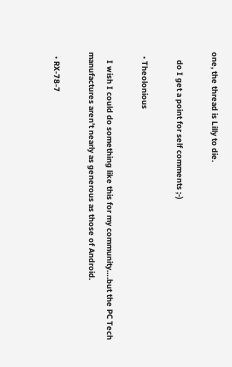one, the thread is Lilly to die.

    do I get a point for self comments ;-)

  • Theolonious

    I wish I could do something like this for my community….but the PC Tech manufactures aren’t nearly as generous as those of Android.

  • RX-78-7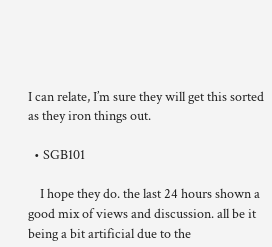I can relate, I’m sure they will get this sorted as they iron things out.

  • SGB101

    I hope they do. the last 24 hours shown a good mix of views and discussion. all be it being a bit artificial due to the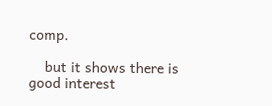comp.

    but it shows there is good interest